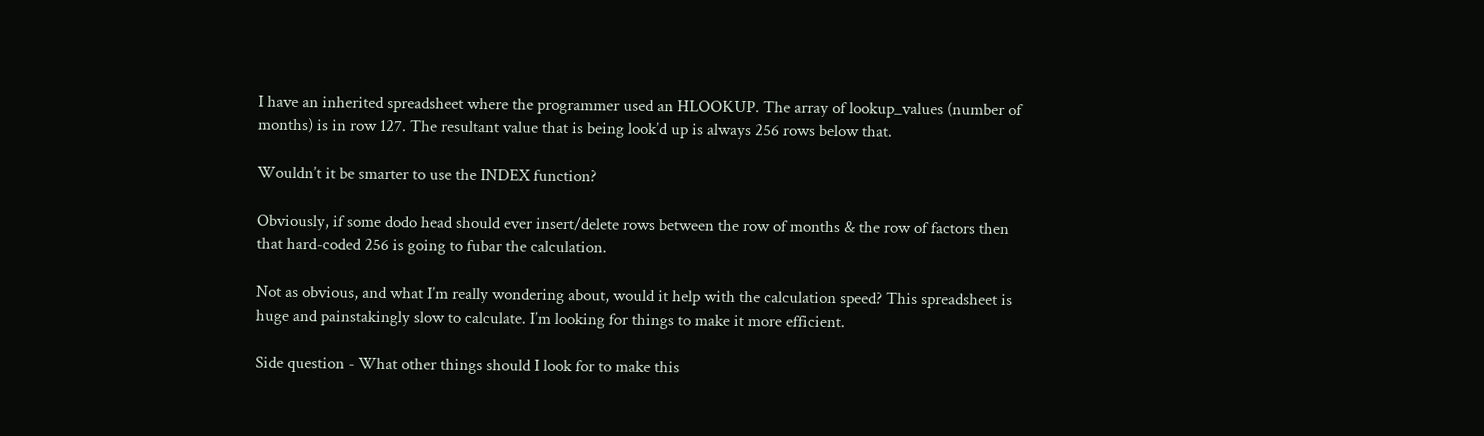I have an inherited spreadsheet where the programmer used an HLOOKUP. The array of lookup_values (number of months) is in row 127. The resultant value that is being look’d up is always 256 rows below that.

Wouldn’t it be smarter to use the INDEX function?

Obviously, if some dodo head should ever insert/delete rows between the row of months & the row of factors then that hard-coded 256 is going to fubar the calculation.

Not as obvious, and what I’m really wondering about, would it help with the calculation speed? This spreadsheet is huge and painstakingly slow to calculate. I’m looking for things to make it more efficient.

Side question - What other things should I look for to make this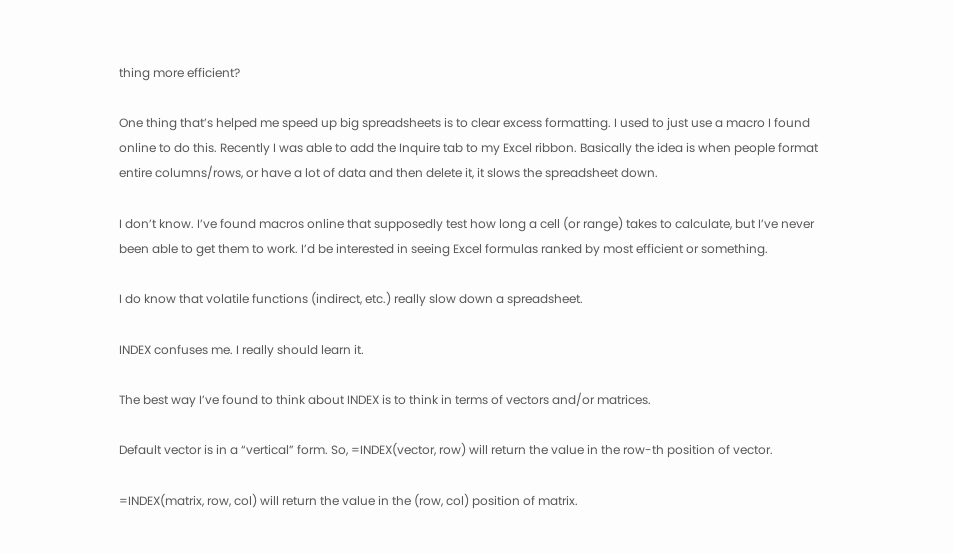thing more efficient?

One thing that’s helped me speed up big spreadsheets is to clear excess formatting. I used to just use a macro I found online to do this. Recently I was able to add the Inquire tab to my Excel ribbon. Basically the idea is when people format entire columns/rows, or have a lot of data and then delete it, it slows the spreadsheet down.

I don’t know. I’ve found macros online that supposedly test how long a cell (or range) takes to calculate, but I’ve never been able to get them to work. I’d be interested in seeing Excel formulas ranked by most efficient or something.

I do know that volatile functions (indirect, etc.) really slow down a spreadsheet.

INDEX confuses me. I really should learn it.

The best way I’ve found to think about INDEX is to think in terms of vectors and/or matrices.

Default vector is in a “vertical” form. So, =INDEX(vector, row) will return the value in the row-th position of vector.

=INDEX(matrix, row, col) will return the value in the (row, col) position of matrix.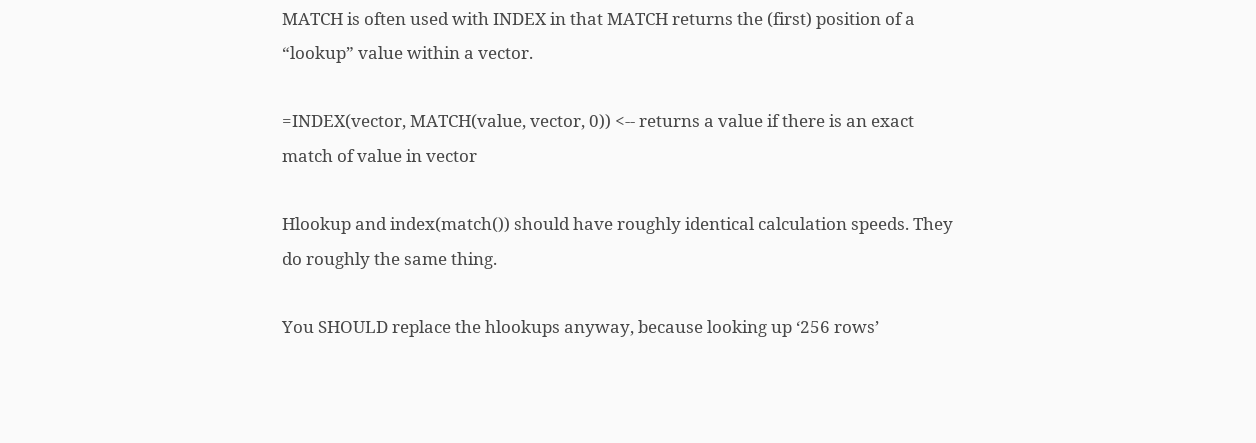MATCH is often used with INDEX in that MATCH returns the (first) position of a “lookup” value within a vector.

=INDEX(vector, MATCH(value, vector, 0)) <-- returns a value if there is an exact match of value in vector

Hlookup and index(match()) should have roughly identical calculation speeds. They do roughly the same thing.

You SHOULD replace the hlookups anyway, because looking up ‘256 rows’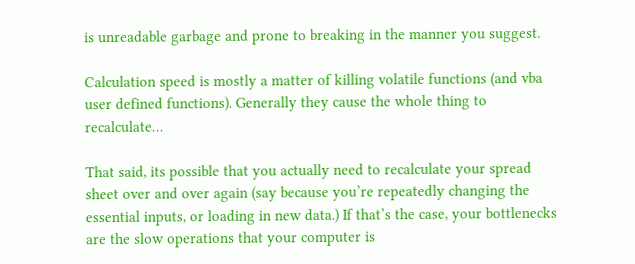is unreadable garbage and prone to breaking in the manner you suggest.

Calculation speed is mostly a matter of killing volatile functions (and vba user defined functions). Generally they cause the whole thing to recalculate…

That said, its possible that you actually need to recalculate your spread sheet over and over again (say because you’re repeatedly changing the essential inputs, or loading in new data.) If that’s the case, your bottlenecks are the slow operations that your computer is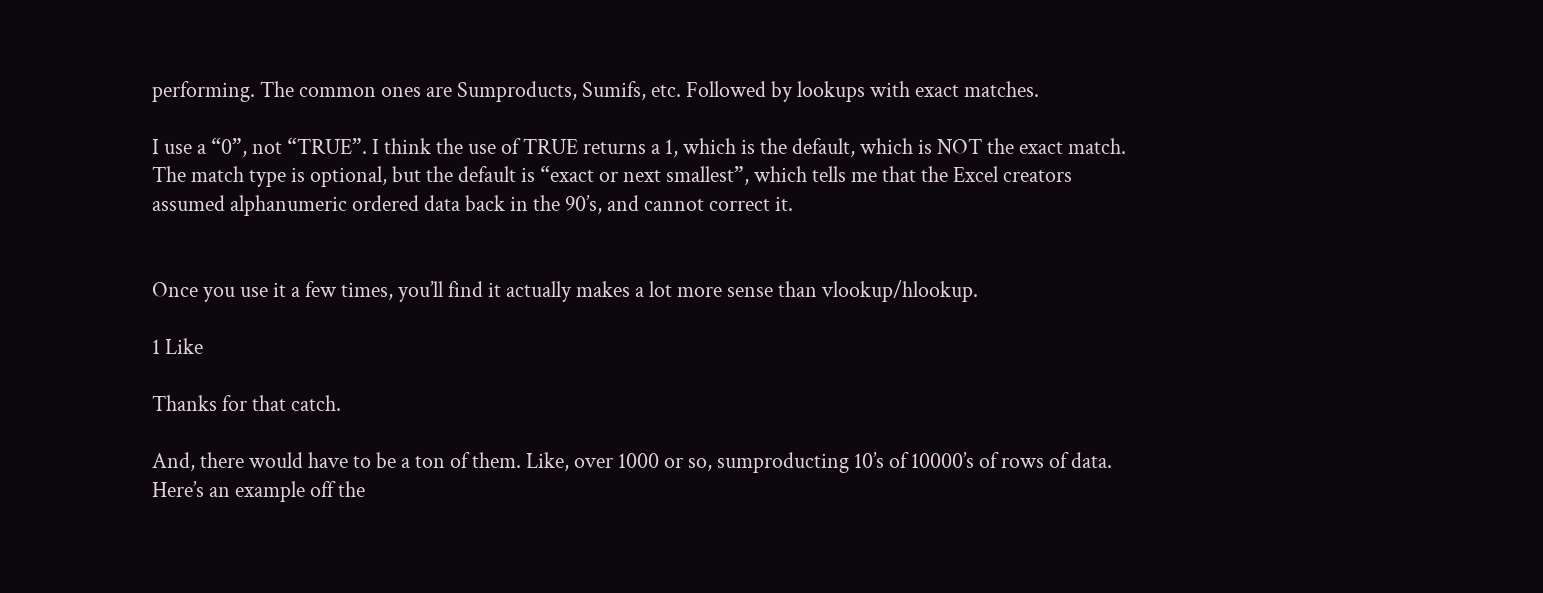performing. The common ones are Sumproducts, Sumifs, etc. Followed by lookups with exact matches.

I use a “0”, not “TRUE”. I think the use of TRUE returns a 1, which is the default, which is NOT the exact match.
The match type is optional, but the default is “exact or next smallest”, which tells me that the Excel creators assumed alphanumeric ordered data back in the 90’s, and cannot correct it.


Once you use it a few times, you’ll find it actually makes a lot more sense than vlookup/hlookup.

1 Like

Thanks for that catch.

And, there would have to be a ton of them. Like, over 1000 or so, sumproducting 10’s of 10000’s of rows of data.
Here’s an example off the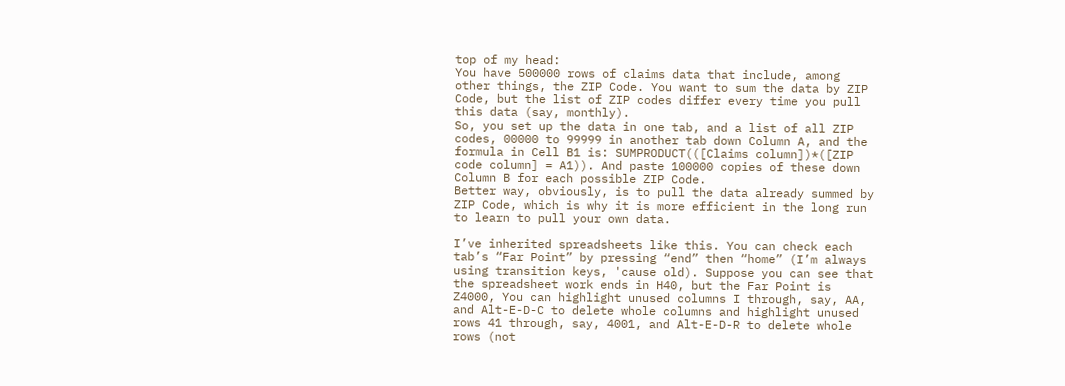top of my head:
You have 500000 rows of claims data that include, among other things, the ZIP Code. You want to sum the data by ZIP Code, but the list of ZIP codes differ every time you pull this data (say, monthly).
So, you set up the data in one tab, and a list of all ZIP codes, 00000 to 99999 in another tab down Column A, and the formula in Cell B1 is: SUMPRODUCT(([Claims column])*([ZIP code column] = A1)). And paste 100000 copies of these down Column B for each possible ZIP Code.
Better way, obviously, is to pull the data already summed by ZIP Code, which is why it is more efficient in the long run to learn to pull your own data.

I’ve inherited spreadsheets like this. You can check each tab’s “Far Point” by pressing “end” then “home” (I’m always using transition keys, 'cause old). Suppose you can see that the spreadsheet work ends in H40, but the Far Point is Z4000, You can highlight unused columns I through, say, AA, and Alt-E-D-C to delete whole columns and highlight unused rows 41 through, say, 4001, and Alt-E-D-R to delete whole rows (not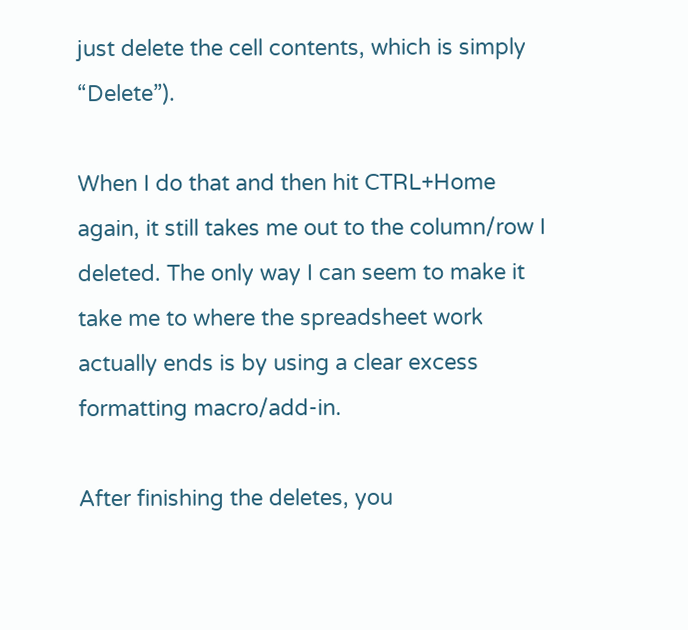just delete the cell contents, which is simply “Delete”).

When I do that and then hit CTRL+Home again, it still takes me out to the column/row I deleted. The only way I can seem to make it take me to where the spreadsheet work actually ends is by using a clear excess formatting macro/add-in.

After finishing the deletes, you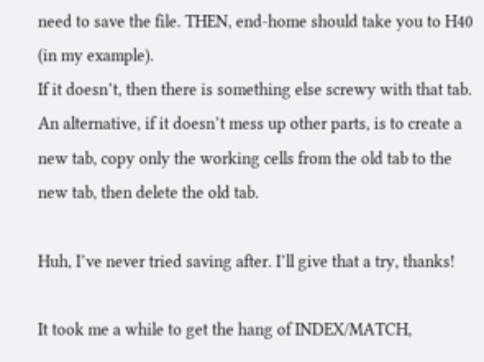need to save the file. THEN, end-home should take you to H40 (in my example).
If it doesn’t, then there is something else screwy with that tab. An alternative, if it doesn’t mess up other parts, is to create a new tab, copy only the working cells from the old tab to the new tab, then delete the old tab.

Huh, I’ve never tried saving after. I’ll give that a try, thanks!

It took me a while to get the hang of INDEX/MATCH,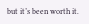but it’s been worth it.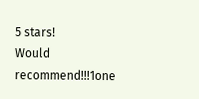5 stars!
Would recommend!!!1one